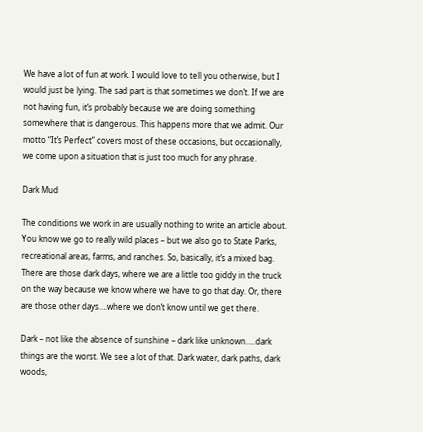We have a lot of fun at work. I would love to tell you otherwise, but I would just be lying. The sad part is that sometimes we don’t. If we are not having fun, it’s probably because we are doing something somewhere that is dangerous. This happens more that we admit. Our motto “It’s Perfect” covers most of these occasions, but occasionally, we come upon a situation that is just too much for any phrase.

Dark Mud

The conditions we work in are usually nothing to write an article about. You know we go to really wild places – but we also go to State Parks, recreational areas, farms, and ranches. So, basically, it’s a mixed bag. There are those dark days, where we are a little too giddy in the truck on the way because we know where we have to go that day. Or, there are those other days….where we don’t know until we get there.

Dark – not like the absence of sunshine – dark like unknown…..dark things are the worst. We see a lot of that. Dark water, dark paths, dark woods,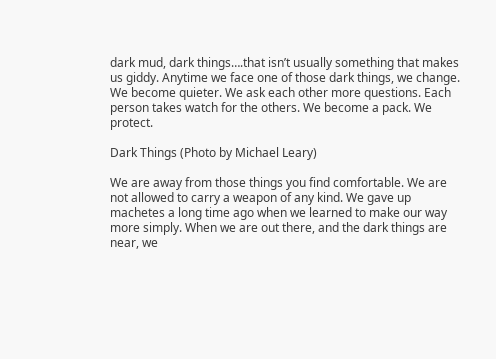dark mud, dark things….that isn’t usually something that makes us giddy. Anytime we face one of those dark things, we change. We become quieter. We ask each other more questions. Each person takes watch for the others. We become a pack. We protect.

Dark Things (Photo by Michael Leary)

We are away from those things you find comfortable. We are not allowed to carry a weapon of any kind. We gave up machetes a long time ago when we learned to make our way more simply. When we are out there, and the dark things are near, we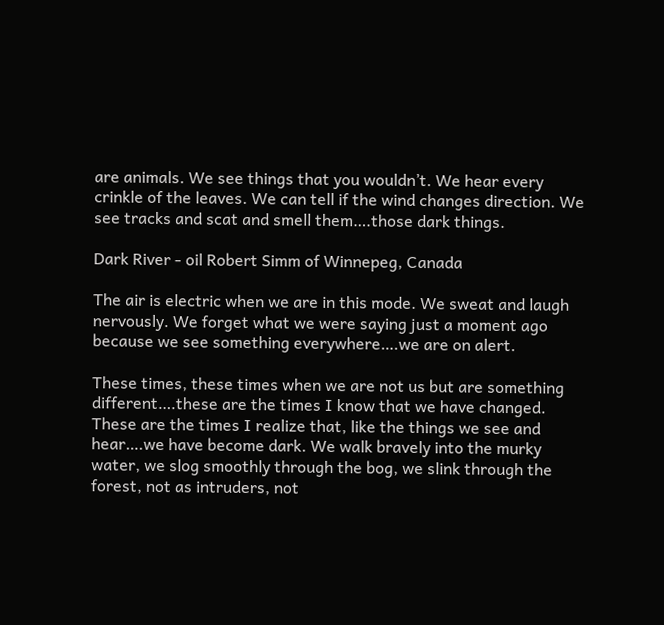are animals. We see things that you wouldn’t. We hear every crinkle of the leaves. We can tell if the wind changes direction. We see tracks and scat and smell them….those dark things.

Dark River - oil Robert Simm of Winnepeg, Canada

The air is electric when we are in this mode. We sweat and laugh nervously. We forget what we were saying just a moment ago because we see something everywhere….we are on alert.

These times, these times when we are not us but are something different….these are the times I know that we have changed. These are the times I realize that, like the things we see and hear….we have become dark. We walk bravely into the murky water, we slog smoothly through the bog, we slink through the forest, not as intruders, not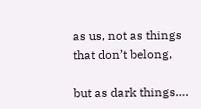as us, not as things that don’t belong,

but as dark things….